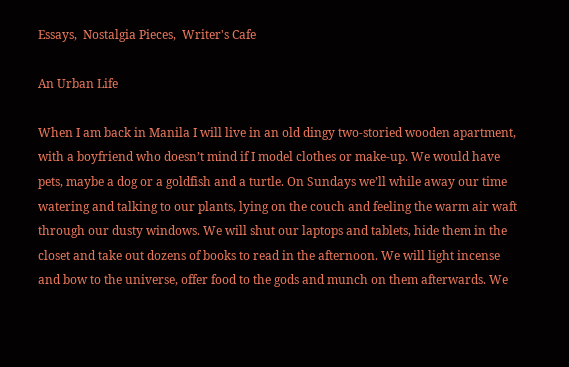Essays,  Nostalgia Pieces,  Writer's Cafe

An Urban Life

When I am back in Manila I will live in an old dingy two-storied wooden apartment, with a boyfriend who doesn’t mind if I model clothes or make-up. We would have pets, maybe a dog or a goldfish and a turtle. On Sundays we’ll while away our time watering and talking to our plants, lying on the couch and feeling the warm air waft through our dusty windows. We will shut our laptops and tablets, hide them in the closet and take out dozens of books to read in the afternoon. We will light incense and bow to the universe, offer food to the gods and munch on them afterwards. We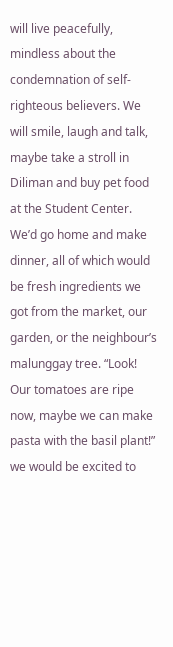will live peacefully, mindless about the condemnation of self-righteous believers. We will smile, laugh and talk, maybe take a stroll in Diliman and buy pet food at the Student Center. We’d go home and make dinner, all of which would be fresh ingredients we got from the market, our garden, or the neighbour’s malunggay tree. “Look! Our tomatoes are ripe now, maybe we can make pasta with the basil plant!” we would be excited to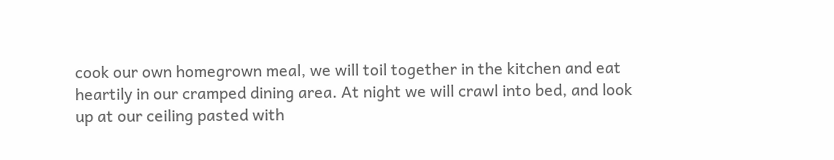cook our own homegrown meal, we will toil together in the kitchen and eat heartily in our cramped dining area. At night we will crawl into bed, and look up at our ceiling pasted with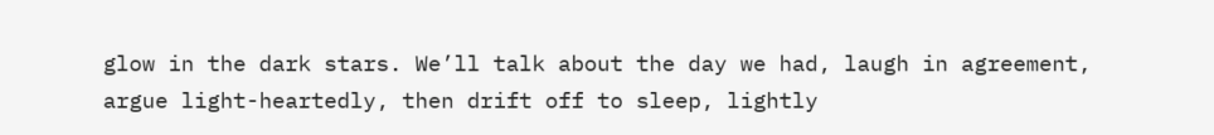glow in the dark stars. We’ll talk about the day we had, laugh in agreement, argue light-heartedly, then drift off to sleep, lightly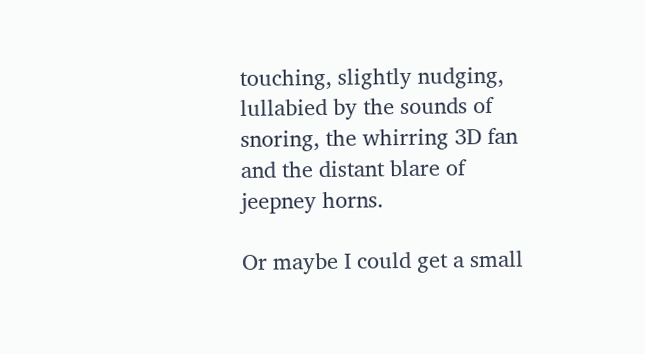touching, slightly nudging, lullabied by the sounds of snoring, the whirring 3D fan and the distant blare of jeepney horns.

Or maybe I could get a small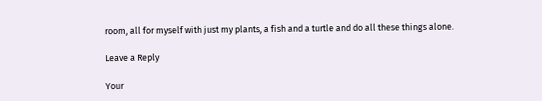room, all for myself with just my plants, a fish and a turtle and do all these things alone.

Leave a Reply

Your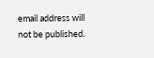email address will not be published.